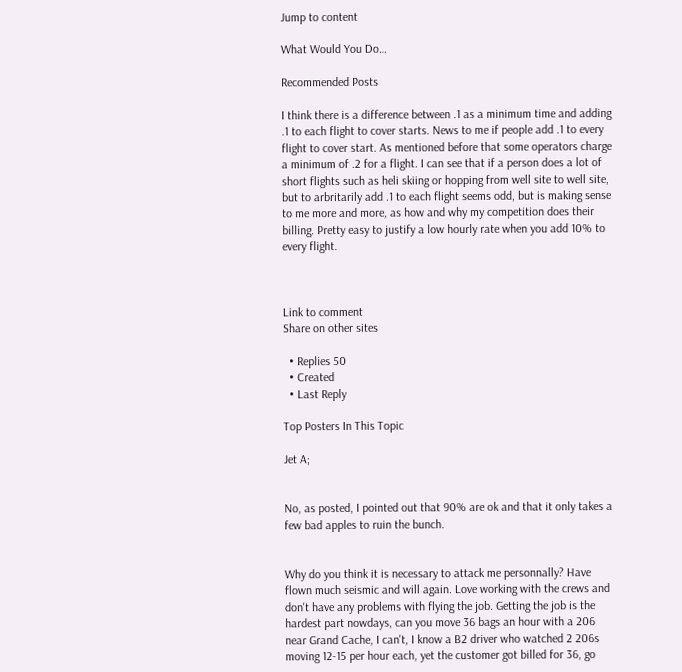Jump to content

What Would You Do…

Recommended Posts

I think there is a difference between .1 as a minimum time and adding .1 to each flight to cover starts. News to me if people add .1 to every flight to cover start. As mentioned before that some operators charge a minimum of .2 for a flight. I can see that if a person does a lot of short flights such as heli skiing or hopping from well site to well site, but to arbritarily add .1 to each flight seems odd, but is making sense to me more and more, as how and why my competition does their billing. Pretty easy to justify a low hourly rate when you add 10% to every flight.



Link to comment
Share on other sites

  • Replies 50
  • Created
  • Last Reply

Top Posters In This Topic

Jet A;


No, as posted, I pointed out that 90% are ok and that it only takes a few bad apples to ruin the bunch.


Why do you think it is necessary to attack me personnally? Have flown much seismic and will again. Love working with the crews and don't have any problems with flying the job. Getting the job is the hardest part nowdays, can you move 36 bags an hour with a 206 near Grand Cache, I can't, I know a B2 driver who watched 2 206s moving 12-15 per hour each, yet the customer got billed for 36, go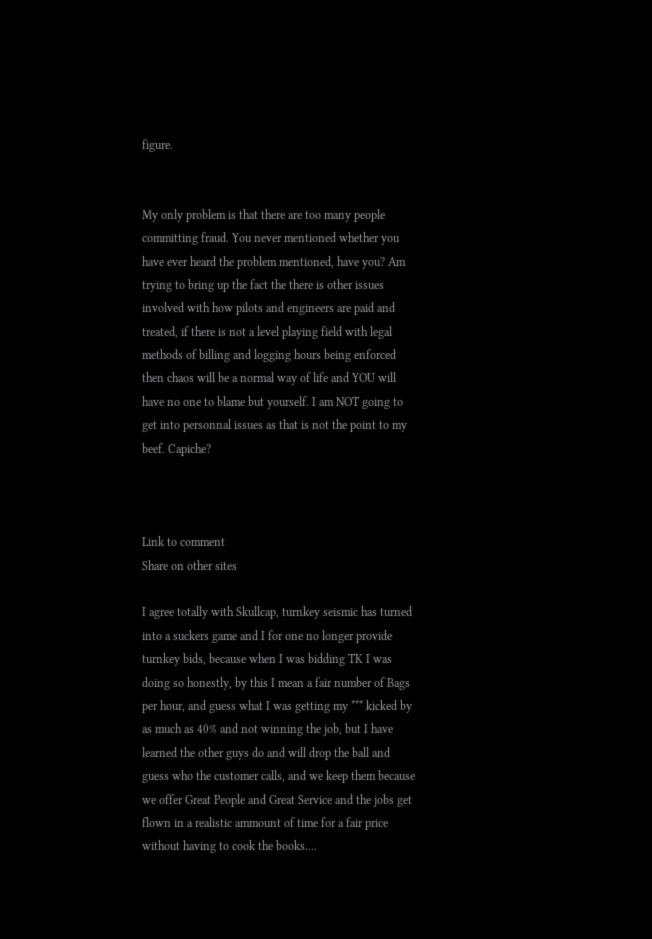figure.


My only problem is that there are too many people committing fraud. You never mentioned whether you have ever heard the problem mentioned, have you? Am trying to bring up the fact the there is other issues involved with how pilots and engineers are paid and treated, if there is not a level playing field with legal methods of billing and logging hours being enforced then chaos will be a normal way of life and YOU will have no one to blame but yourself. I am NOT going to get into personnal issues as that is not the point to my beef. Capiche?



Link to comment
Share on other sites

I agree totally with Skullcap, turnkey seismic has turned into a suckers game and I for one no longer provide turnkey bids, because when I was bidding TK I was doing so honestly, by this I mean a fair number of Bags per hour, and guess what I was getting my *** kicked by as much as 40% and not winning the job, but I have learned the other guys do and will drop the ball and guess who the customer calls, and we keep them because we offer Great People and Great Service and the jobs get flown in a realistic ammount of time for a fair price without having to cook the books....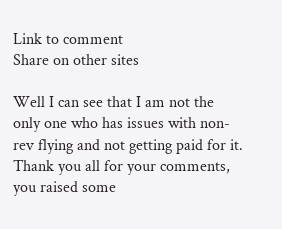Link to comment
Share on other sites

Well I can see that I am not the only one who has issues with non-rev flying and not getting paid for it. Thank you all for your comments, you raised some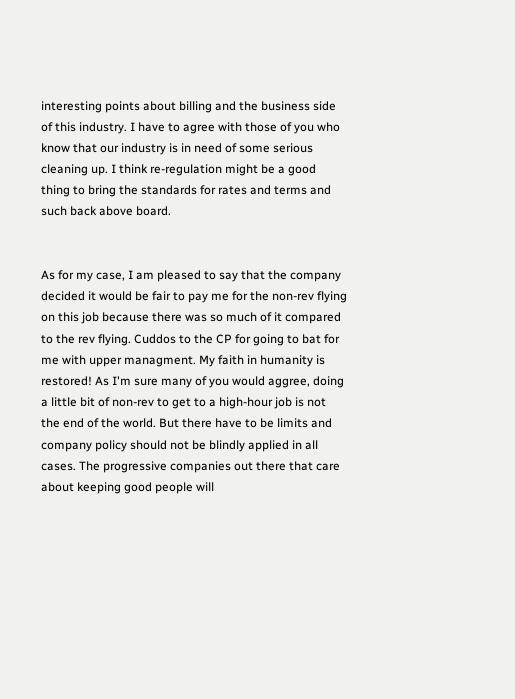interesting points about billing and the business side of this industry. I have to agree with those of you who know that our industry is in need of some serious cleaning up. I think re-regulation might be a good thing to bring the standards for rates and terms and such back above board.


As for my case, I am pleased to say that the company decided it would be fair to pay me for the non-rev flying on this job because there was so much of it compared to the rev flying. Cuddos to the CP for going to bat for me with upper managment. My faith in humanity is restored! As I'm sure many of you would aggree, doing a little bit of non-rev to get to a high-hour job is not the end of the world. But there have to be limits and company policy should not be blindly applied in all cases. The progressive companies out there that care about keeping good people will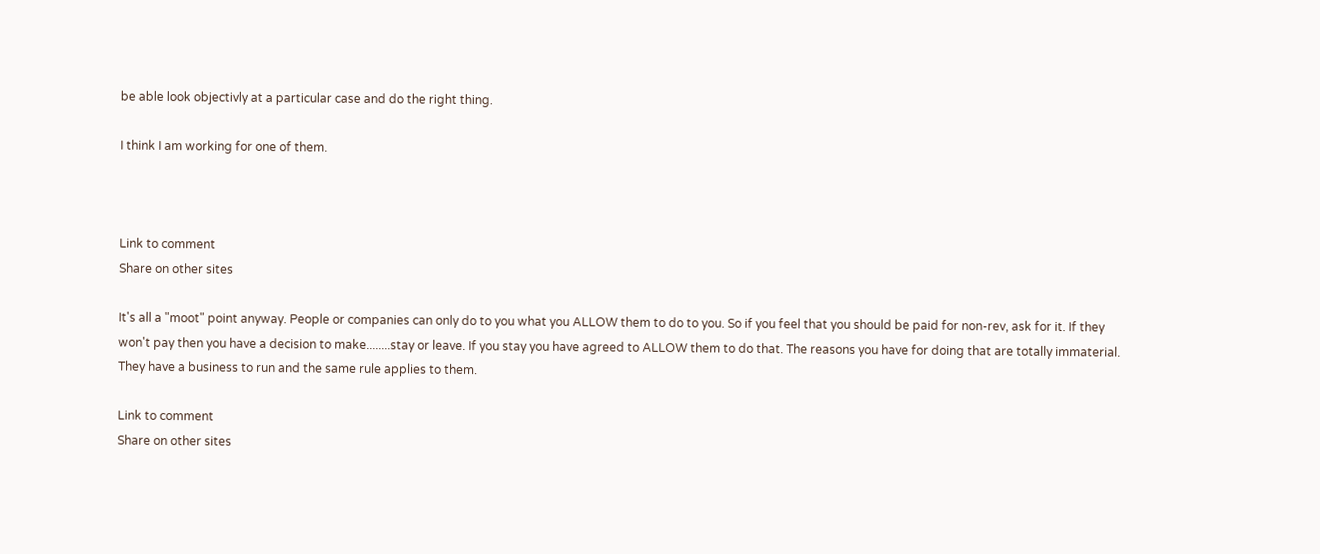be able look objectivly at a particular case and do the right thing.

I think I am working for one of them.



Link to comment
Share on other sites

It's all a "moot" point anyway. People or companies can only do to you what you ALLOW them to do to you. So if you feel that you should be paid for non-rev, ask for it. If they won't pay then you have a decision to make........stay or leave. If you stay you have agreed to ALLOW them to do that. The reasons you have for doing that are totally immaterial. They have a business to run and the same rule applies to them.

Link to comment
Share on other sites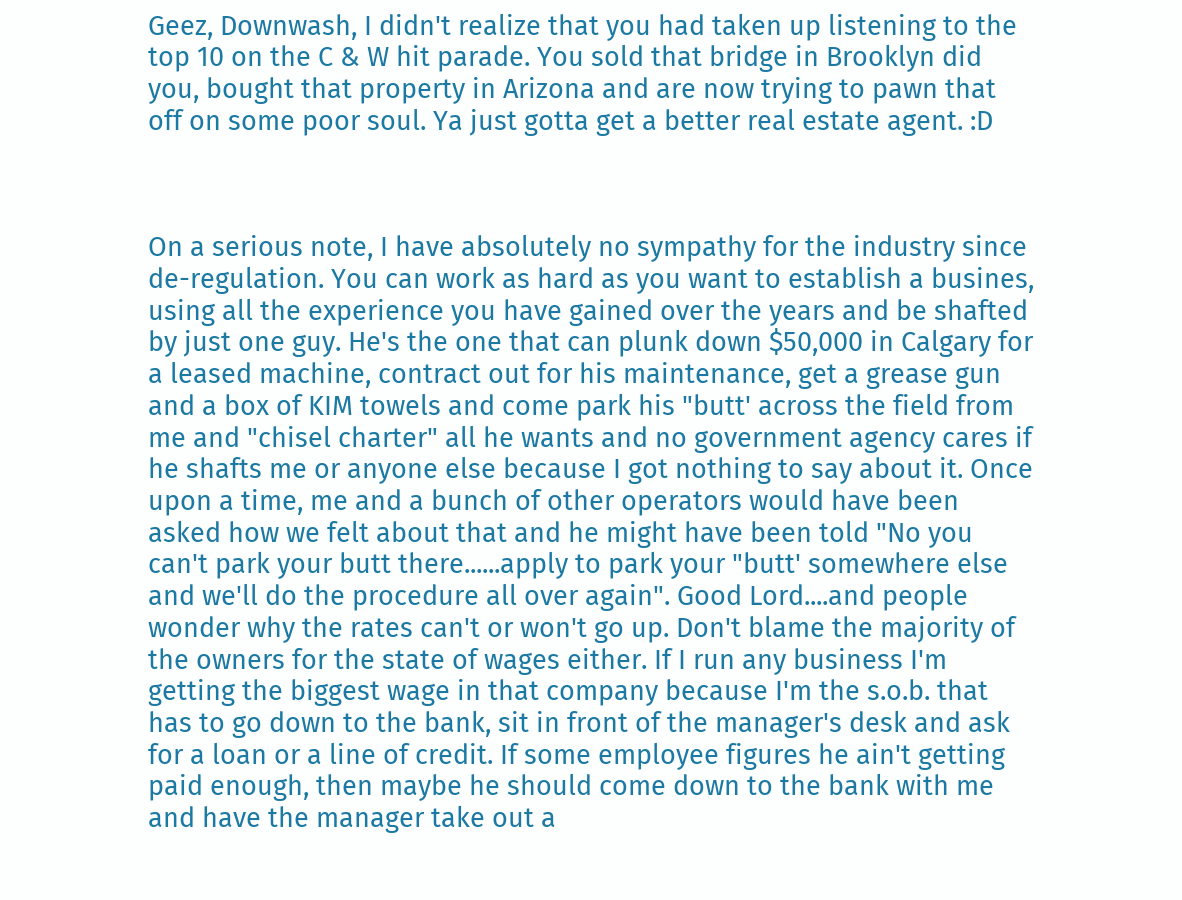Geez, Downwash, I didn't realize that you had taken up listening to the top 10 on the C & W hit parade. You sold that bridge in Brooklyn did you, bought that property in Arizona and are now trying to pawn that off on some poor soul. Ya just gotta get a better real estate agent. :D



On a serious note, I have absolutely no sympathy for the industry since de-regulation. You can work as hard as you want to establish a busines, using all the experience you have gained over the years and be shafted by just one guy. He's the one that can plunk down $50,000 in Calgary for a leased machine, contract out for his maintenance, get a grease gun and a box of KIM towels and come park his "butt' across the field from me and "chisel charter" all he wants and no government agency cares if he shafts me or anyone else because I got nothing to say about it. Once upon a time, me and a bunch of other operators would have been asked how we felt about that and he might have been told "No you can't park your butt there......apply to park your "butt' somewhere else and we'll do the procedure all over again". Good Lord....and people wonder why the rates can't or won't go up. Don't blame the majority of the owners for the state of wages either. If I run any business I'm getting the biggest wage in that company because I'm the s.o.b. that has to go down to the bank, sit in front of the manager's desk and ask for a loan or a line of credit. If some employee figures he ain't getting paid enough, then maybe he should come down to the bank with me and have the manager take out a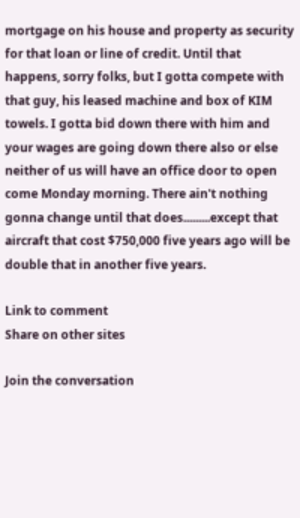mortgage on his house and property as security for that loan or line of credit. Until that happens, sorry folks, but I gotta compete with that guy, his leased machine and box of KIM towels. I gotta bid down there with him and your wages are going down there also or else neither of us will have an office door to open come Monday morning. There ain't nothing gonna change until that does.........except that aircraft that cost $750,000 five years ago will be double that in another five years.

Link to comment
Share on other sites

Join the conversation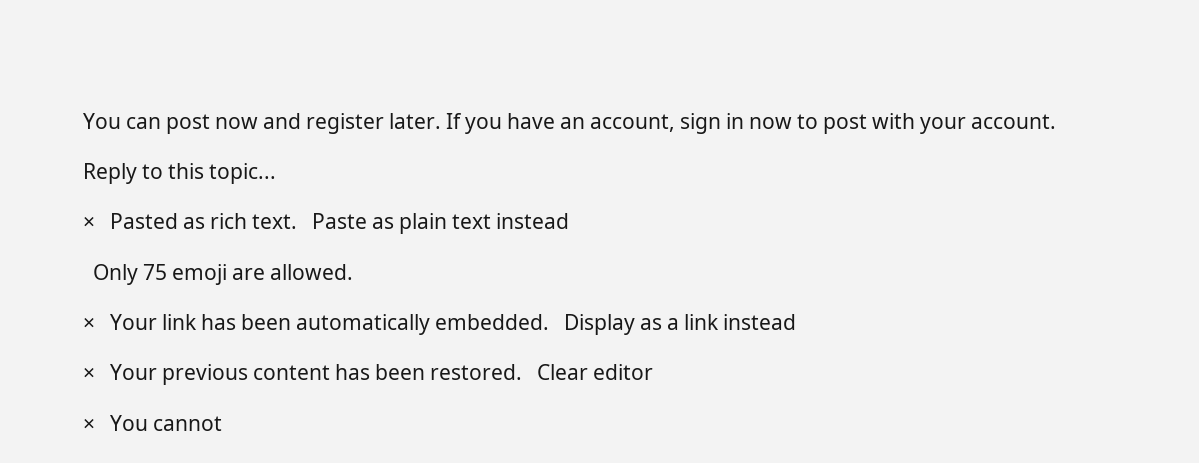You can post now and register later. If you have an account, sign in now to post with your account.

Reply to this topic...

×   Pasted as rich text.   Paste as plain text instead

  Only 75 emoji are allowed.

×   Your link has been automatically embedded.   Display as a link instead

×   Your previous content has been restored.   Clear editor

×   You cannot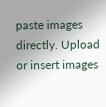paste images directly. Upload or insert images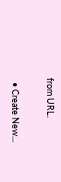from URL.


  • Create New...